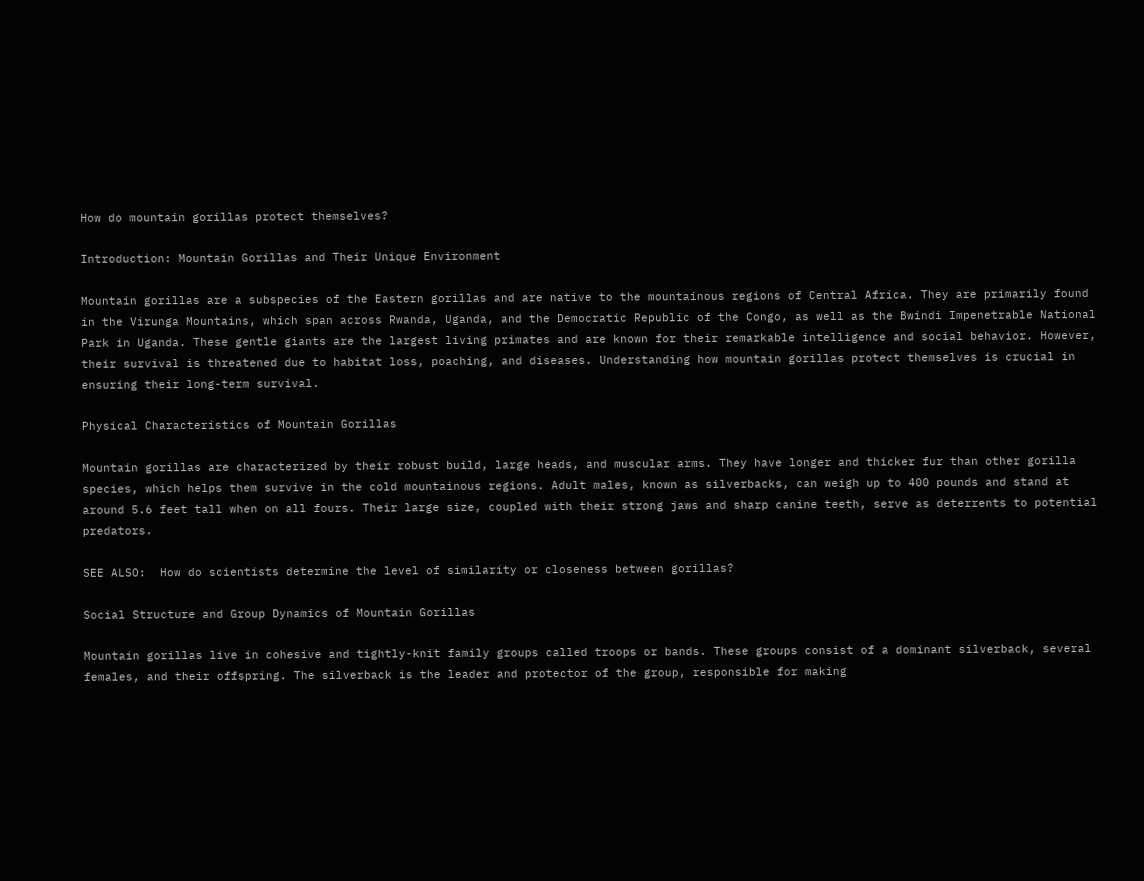How do mountain gorillas protect themselves?

Introduction: Mountain Gorillas and Their Unique Environment

Mountain gorillas are a subspecies of the Eastern gorillas and are native to the mountainous regions of Central Africa. They are primarily found in the Virunga Mountains, which span across Rwanda, Uganda, and the Democratic Republic of the Congo, as well as the Bwindi Impenetrable National Park in Uganda. These gentle giants are the largest living primates and are known for their remarkable intelligence and social behavior. However, their survival is threatened due to habitat loss, poaching, and diseases. Understanding how mountain gorillas protect themselves is crucial in ensuring their long-term survival.

Physical Characteristics of Mountain Gorillas

Mountain gorillas are characterized by their robust build, large heads, and muscular arms. They have longer and thicker fur than other gorilla species, which helps them survive in the cold mountainous regions. Adult males, known as silverbacks, can weigh up to 400 pounds and stand at around 5.6 feet tall when on all fours. Their large size, coupled with their strong jaws and sharp canine teeth, serve as deterrents to potential predators.

SEE ALSO:  How do scientists determine the level of similarity or closeness between gorillas?

Social Structure and Group Dynamics of Mountain Gorillas

Mountain gorillas live in cohesive and tightly-knit family groups called troops or bands. These groups consist of a dominant silverback, several females, and their offspring. The silverback is the leader and protector of the group, responsible for making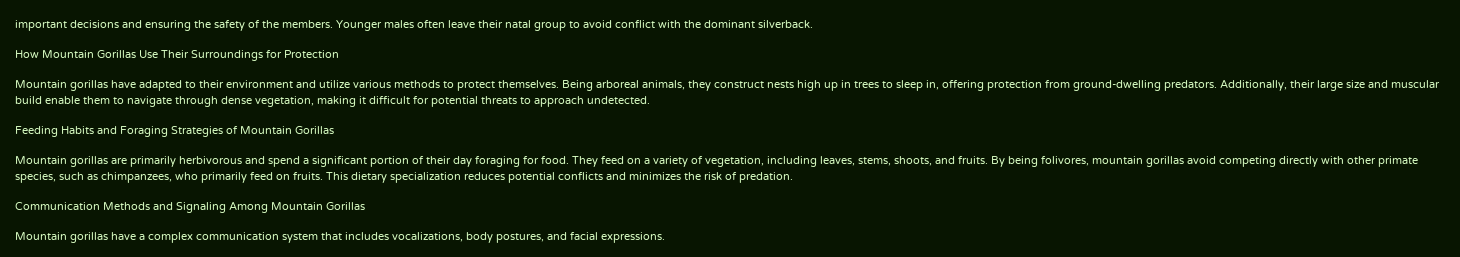important decisions and ensuring the safety of the members. Younger males often leave their natal group to avoid conflict with the dominant silverback.

How Mountain Gorillas Use Their Surroundings for Protection

Mountain gorillas have adapted to their environment and utilize various methods to protect themselves. Being arboreal animals, they construct nests high up in trees to sleep in, offering protection from ground-dwelling predators. Additionally, their large size and muscular build enable them to navigate through dense vegetation, making it difficult for potential threats to approach undetected.

Feeding Habits and Foraging Strategies of Mountain Gorillas

Mountain gorillas are primarily herbivorous and spend a significant portion of their day foraging for food. They feed on a variety of vegetation, including leaves, stems, shoots, and fruits. By being folivores, mountain gorillas avoid competing directly with other primate species, such as chimpanzees, who primarily feed on fruits. This dietary specialization reduces potential conflicts and minimizes the risk of predation.

Communication Methods and Signaling Among Mountain Gorillas

Mountain gorillas have a complex communication system that includes vocalizations, body postures, and facial expressions.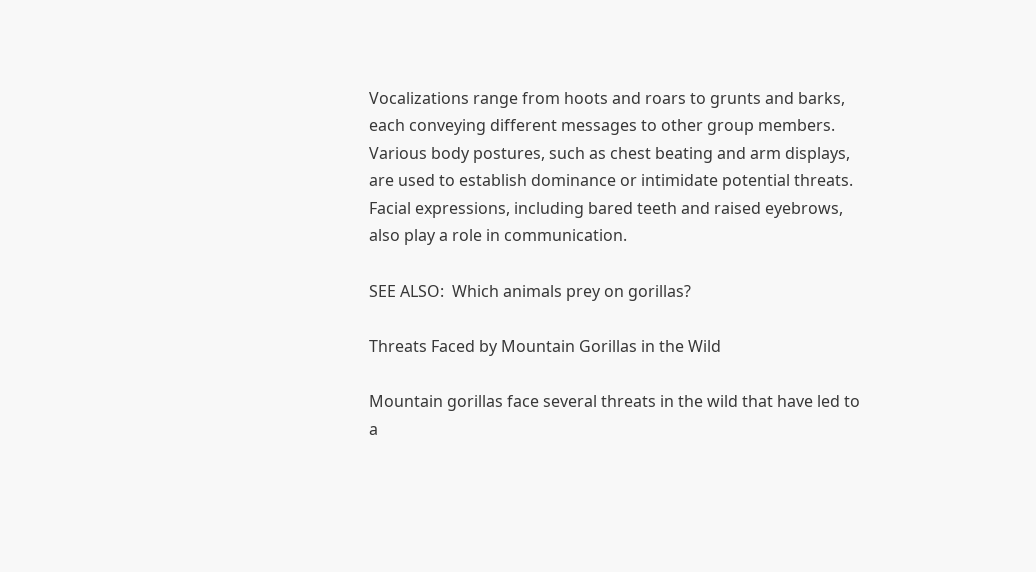Vocalizations range from hoots and roars to grunts and barks, each conveying different messages to other group members. Various body postures, such as chest beating and arm displays, are used to establish dominance or intimidate potential threats. Facial expressions, including bared teeth and raised eyebrows, also play a role in communication.

SEE ALSO:  Which animals prey on gorillas?

Threats Faced by Mountain Gorillas in the Wild

Mountain gorillas face several threats in the wild that have led to a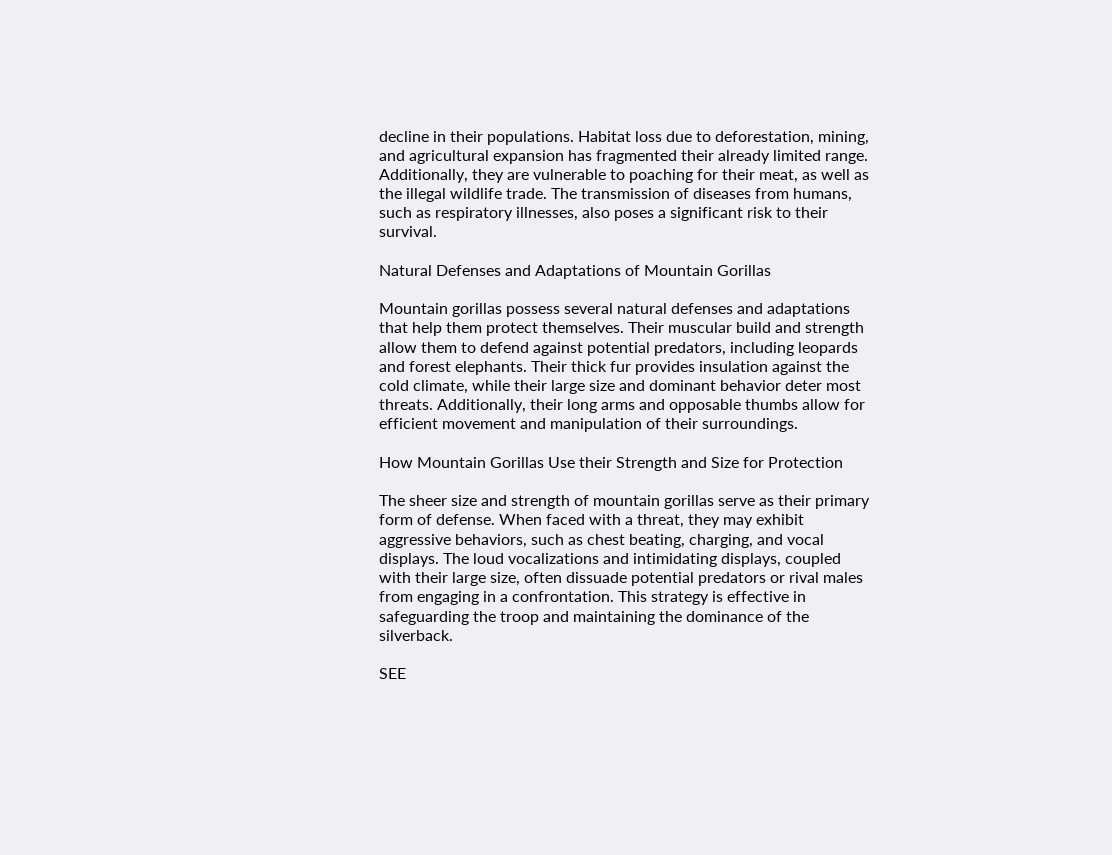decline in their populations. Habitat loss due to deforestation, mining, and agricultural expansion has fragmented their already limited range. Additionally, they are vulnerable to poaching for their meat, as well as the illegal wildlife trade. The transmission of diseases from humans, such as respiratory illnesses, also poses a significant risk to their survival.

Natural Defenses and Adaptations of Mountain Gorillas

Mountain gorillas possess several natural defenses and adaptations that help them protect themselves. Their muscular build and strength allow them to defend against potential predators, including leopards and forest elephants. Their thick fur provides insulation against the cold climate, while their large size and dominant behavior deter most threats. Additionally, their long arms and opposable thumbs allow for efficient movement and manipulation of their surroundings.

How Mountain Gorillas Use their Strength and Size for Protection

The sheer size and strength of mountain gorillas serve as their primary form of defense. When faced with a threat, they may exhibit aggressive behaviors, such as chest beating, charging, and vocal displays. The loud vocalizations and intimidating displays, coupled with their large size, often dissuade potential predators or rival males from engaging in a confrontation. This strategy is effective in safeguarding the troop and maintaining the dominance of the silverback.

SEE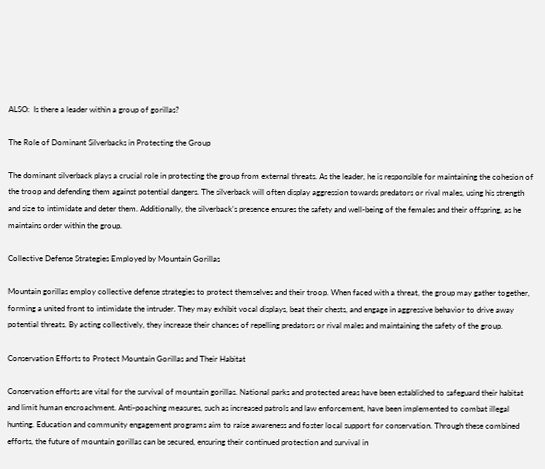ALSO:  Is there a leader within a group of gorillas?

The Role of Dominant Silverbacks in Protecting the Group

The dominant silverback plays a crucial role in protecting the group from external threats. As the leader, he is responsible for maintaining the cohesion of the troop and defending them against potential dangers. The silverback will often display aggression towards predators or rival males, using his strength and size to intimidate and deter them. Additionally, the silverback’s presence ensures the safety and well-being of the females and their offspring, as he maintains order within the group.

Collective Defense Strategies Employed by Mountain Gorillas

Mountain gorillas employ collective defense strategies to protect themselves and their troop. When faced with a threat, the group may gather together, forming a united front to intimidate the intruder. They may exhibit vocal displays, beat their chests, and engage in aggressive behavior to drive away potential threats. By acting collectively, they increase their chances of repelling predators or rival males and maintaining the safety of the group.

Conservation Efforts to Protect Mountain Gorillas and Their Habitat

Conservation efforts are vital for the survival of mountain gorillas. National parks and protected areas have been established to safeguard their habitat and limit human encroachment. Anti-poaching measures, such as increased patrols and law enforcement, have been implemented to combat illegal hunting. Education and community engagement programs aim to raise awareness and foster local support for conservation. Through these combined efforts, the future of mountain gorillas can be secured, ensuring their continued protection and survival in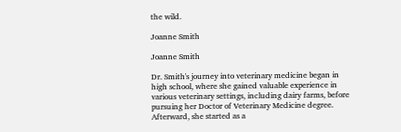the wild.

Joanne Smith

Joanne Smith

Dr. Smith's journey into veterinary medicine began in high school, where she gained valuable experience in various veterinary settings, including dairy farms, before pursuing her Doctor of Veterinary Medicine degree. Afterward, she started as a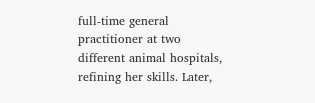full-time general practitioner at two different animal hospitals, refining her skills. Later,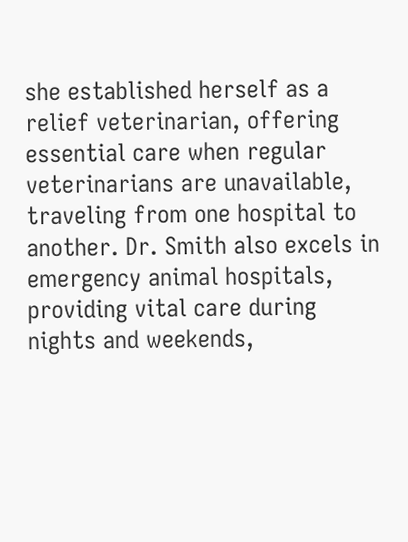she established herself as a relief veterinarian, offering essential care when regular veterinarians are unavailable, traveling from one hospital to another. Dr. Smith also excels in emergency animal hospitals, providing vital care during nights and weekends,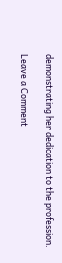demonstrating her dedication to the profession.

Leave a Comment